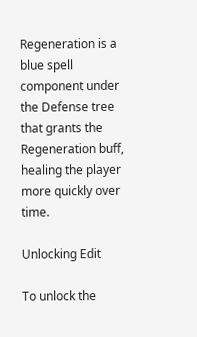Regeneration is a blue spell component under the Defense tree that grants the Regeneration buff, healing the player more quickly over time.

Unlocking Edit

To unlock the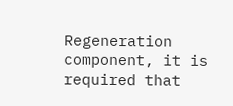Regeneration component, it is required that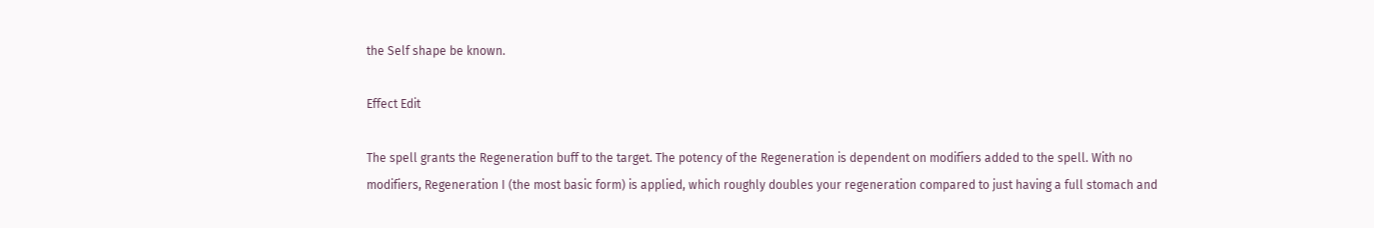the Self shape be known.

Effect Edit

The spell grants the Regeneration buff to the target. The potency of the Regeneration is dependent on modifiers added to the spell. With no modifiers, Regeneration I (the most basic form) is applied, which roughly doubles your regeneration compared to just having a full stomach and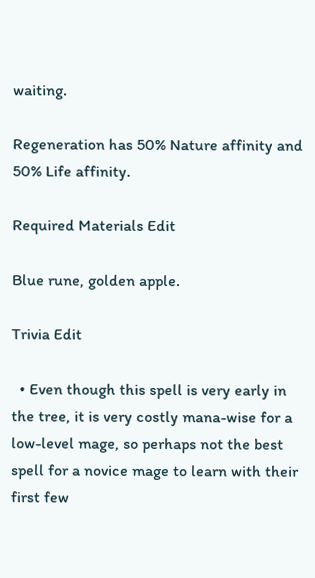waiting.

Regeneration has 50% Nature affinity and 50% Life affinity.

Required Materials Edit

Blue rune, golden apple.

Trivia Edit

  • Even though this spell is very early in the tree, it is very costly mana-wise for a low-level mage, so perhaps not the best spell for a novice mage to learn with their first few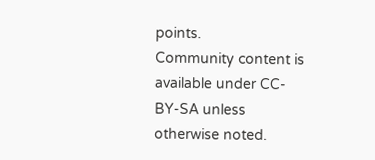points.
Community content is available under CC-BY-SA unless otherwise noted.